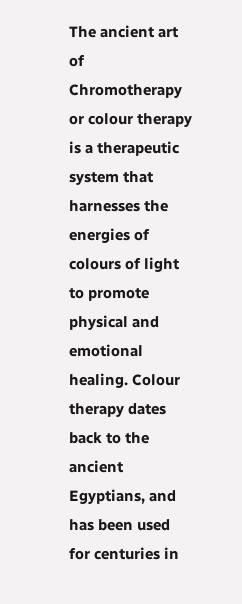The ancient art of Chromotherapy or colour therapy is a therapeutic system that harnesses the energies of colours of light to promote physical and emotional healing. Colour therapy dates back to the ancient Egyptians, and has been used for centuries in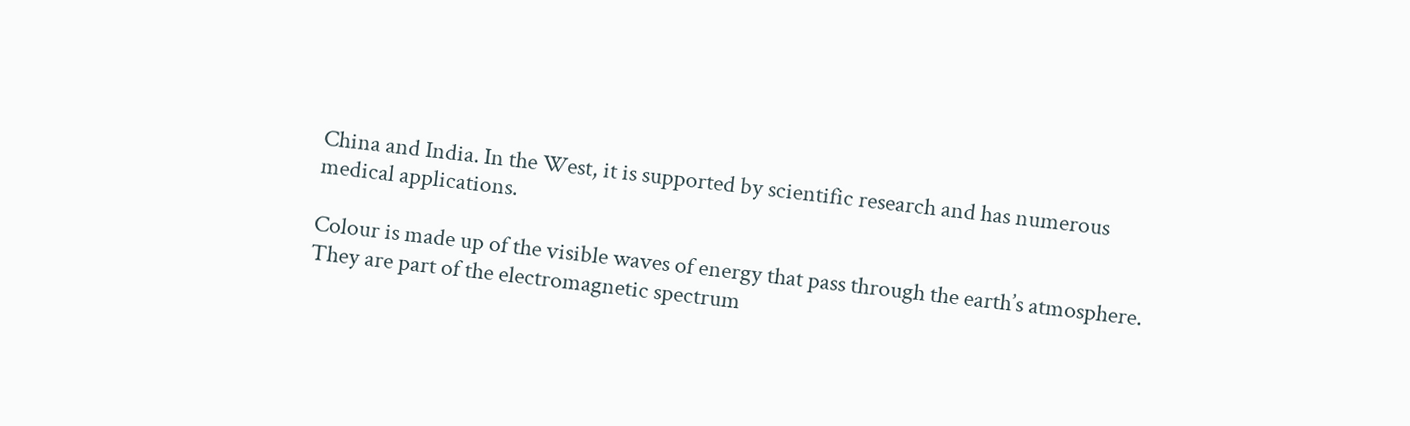China and India. In the West, it is supported by scientific research and has numerous medical applications.

Colour is made up of the visible waves of energy that pass through the earth’s atmosphere. They are part of the electromagnetic spectrum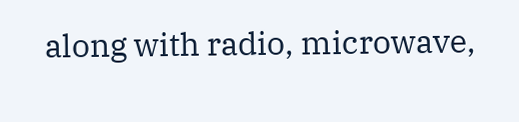along with radio, microwave,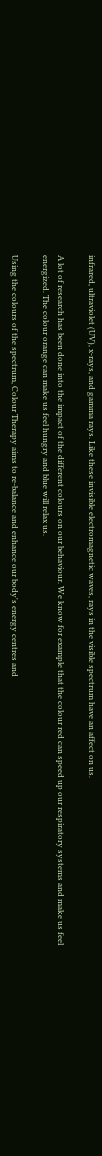infrared, ultraviolet (UV), x-rays, and gamma rays. Like these invisible electromagnetic waves, rays in the visible spectrum have an affect on us.

A lot of research has been done into the impact of the different colours on our behaviour. We know for example that the colour red can speed up our respiratory systems and make us feel energized. The colour orange can make us feel hungry and blue will relax us.

Using the colours of the spectrum, Colour Therapy aims to re-balance and enhance our body's energy centres and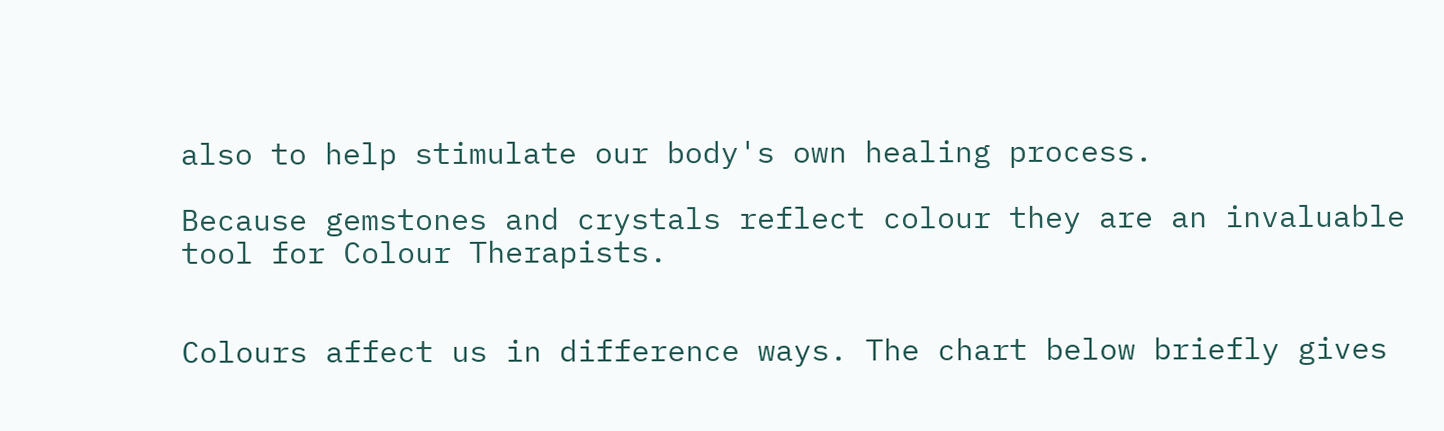also to help stimulate our body's own healing process.

Because gemstones and crystals reflect colour they are an invaluable tool for Colour Therapists.


Colours affect us in difference ways. The chart below briefly gives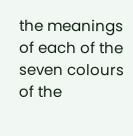the meanings of each of the seven colours of the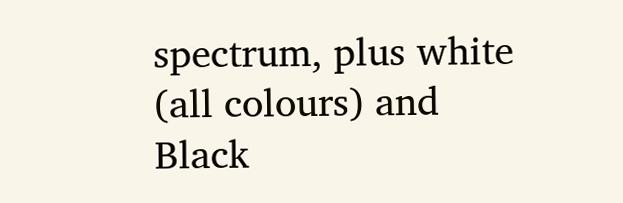spectrum, plus white (all colours) and Black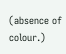(absence of colour.)